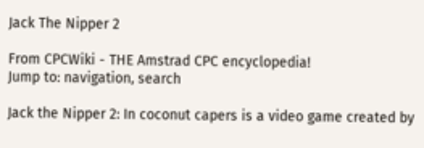Jack The Nipper 2

From CPCWiki - THE Amstrad CPC encyclopedia!
Jump to: navigation, search

Jack the Nipper 2: In coconut capers is a video game created by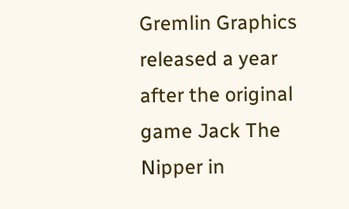Gremlin Graphics released a year after the original game Jack The Nipper in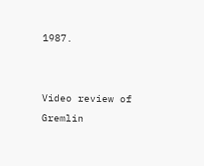1987.


Video review of Gremlin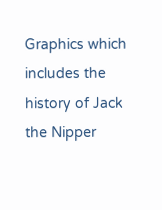Graphics which includes the history of Jack the Nipper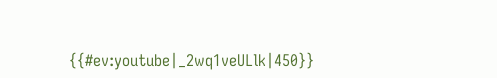{{#ev:youtube|_2wq1veULlk|450}}